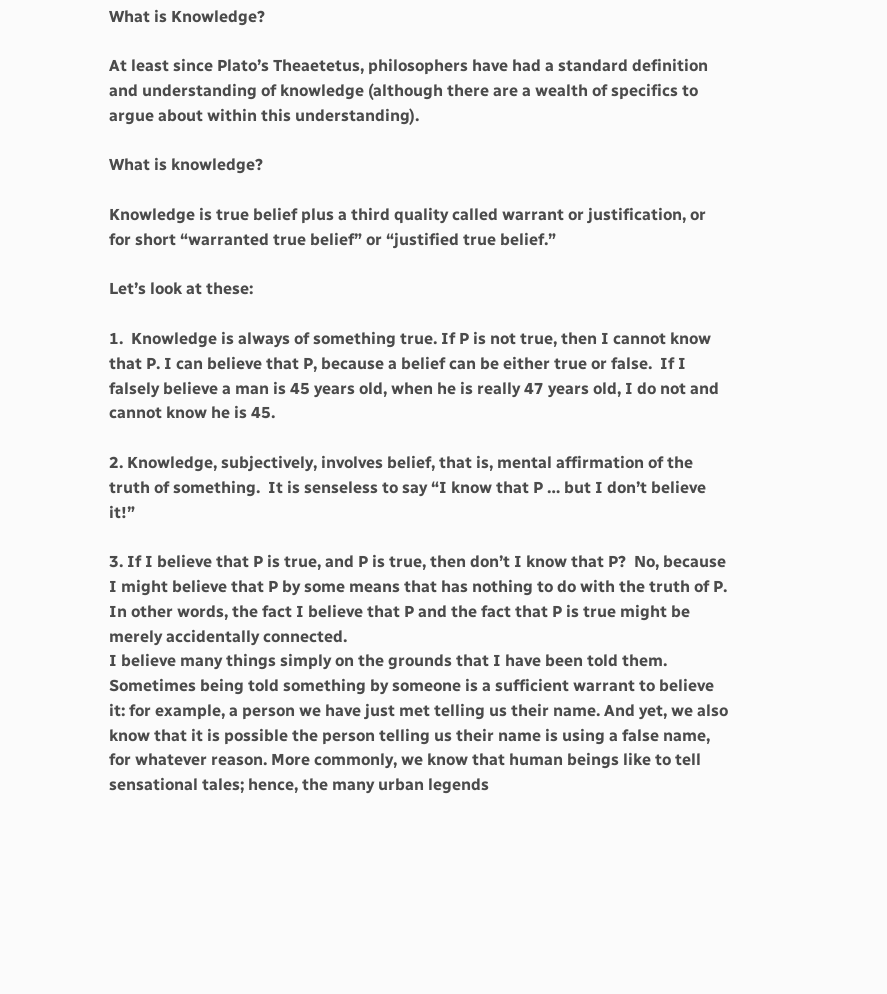What is Knowledge?

At least since Plato’s Theaetetus, philosophers have had a standard definition and understanding of knowledge (although there are a wealth of specifics to argue about within this understanding).

What is knowledge?

Knowledge is true belief plus a third quality called warrant or justification, or for short “warranted true belief” or “justified true belief.”

Let’s look at these:

1.  Knowledge is always of something true. If P is not true, then I cannot know that P. I can believe that P, because a belief can be either true or false.  If I falsely believe a man is 45 years old, when he is really 47 years old, I do not and cannot know he is 45.

2. Knowledge, subjectively, involves belief, that is, mental affirmation of the truth of something.  It is senseless to say “I know that P … but I don’t believe it!”

3. If I believe that P is true, and P is true, then don’t I know that P?  No, because I might believe that P by some means that has nothing to do with the truth of P.  In other words, the fact I believe that P and the fact that P is true might be merely accidentally connected.
I believe many things simply on the grounds that I have been told them.  Sometimes being told something by someone is a sufficient warrant to believe it: for example, a person we have just met telling us their name. And yet, we also know that it is possible the person telling us their name is using a false name, for whatever reason. More commonly, we know that human beings like to tell sensational tales; hence, the many urban legends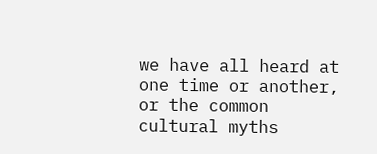we have all heard at one time or another, or the common cultural myths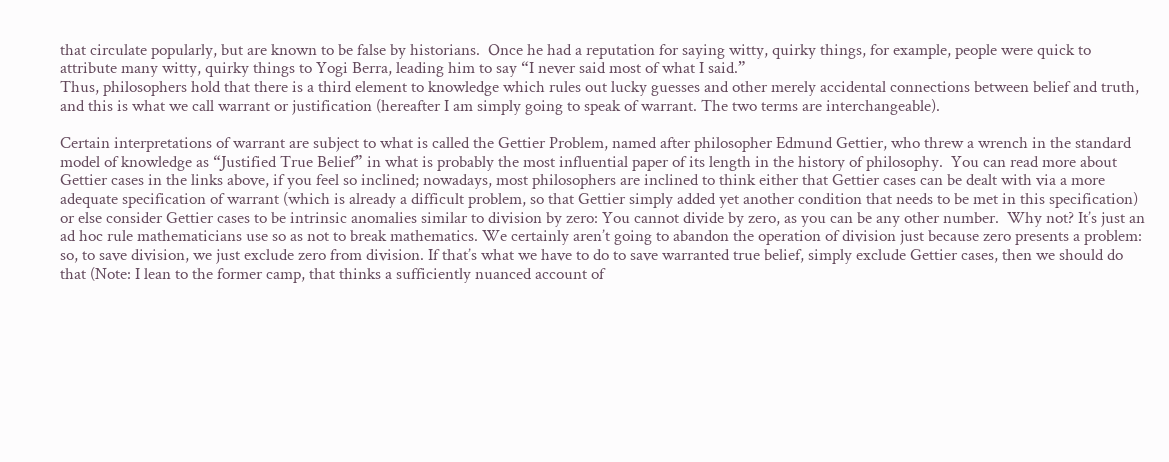that circulate popularly, but are known to be false by historians.  Once he had a reputation for saying witty, quirky things, for example, people were quick to attribute many witty, quirky things to Yogi Berra, leading him to say “I never said most of what I said.”
Thus, philosophers hold that there is a third element to knowledge which rules out lucky guesses and other merely accidental connections between belief and truth, and this is what we call warrant or justification (hereafter I am simply going to speak of warrant. The two terms are interchangeable).

Certain interpretations of warrant are subject to what is called the Gettier Problem, named after philosopher Edmund Gettier, who threw a wrench in the standard model of knowledge as “Justified True Belief” in what is probably the most influential paper of its length in the history of philosophy.  You can read more about Gettier cases in the links above, if you feel so inclined; nowadays, most philosophers are inclined to think either that Gettier cases can be dealt with via a more adequate specification of warrant (which is already a difficult problem, so that Gettier simply added yet another condition that needs to be met in this specification) or else consider Gettier cases to be intrinsic anomalies similar to division by zero: You cannot divide by zero, as you can be any other number.  Why not? It’s just an ad hoc rule mathematicians use so as not to break mathematics. We certainly aren’t going to abandon the operation of division just because zero presents a problem: so, to save division, we just exclude zero from division. If that’s what we have to do to save warranted true belief, simply exclude Gettier cases, then we should do that (Note: I lean to the former camp, that thinks a sufficiently nuanced account of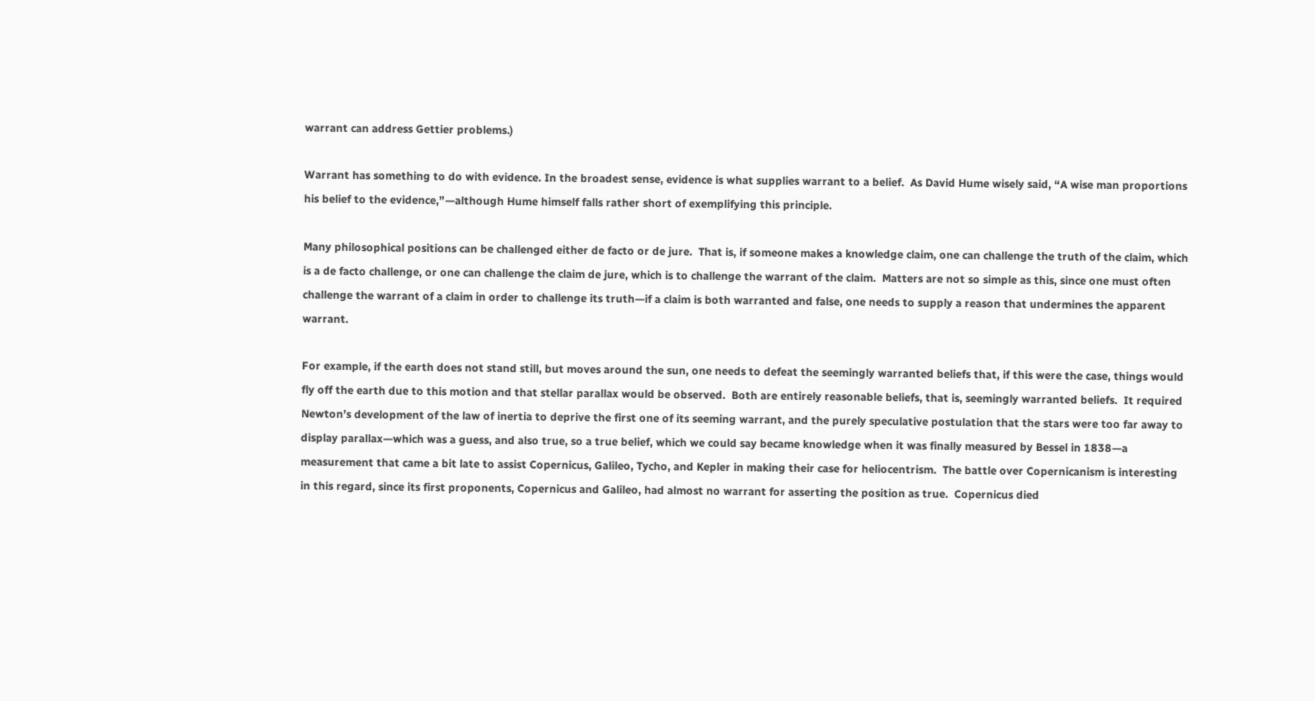warrant can address Gettier problems.)

Warrant has something to do with evidence. In the broadest sense, evidence is what supplies warrant to a belief.  As David Hume wisely said, “A wise man proportions his belief to the evidence,”—although Hume himself falls rather short of exemplifying this principle.

Many philosophical positions can be challenged either de facto or de jure.  That is, if someone makes a knowledge claim, one can challenge the truth of the claim, which is a de facto challenge, or one can challenge the claim de jure, which is to challenge the warrant of the claim.  Matters are not so simple as this, since one must often challenge the warrant of a claim in order to challenge its truth—if a claim is both warranted and false, one needs to supply a reason that undermines the apparent warrant.

For example, if the earth does not stand still, but moves around the sun, one needs to defeat the seemingly warranted beliefs that, if this were the case, things would fly off the earth due to this motion and that stellar parallax would be observed.  Both are entirely reasonable beliefs, that is, seemingly warranted beliefs.  It required Newton’s development of the law of inertia to deprive the first one of its seeming warrant, and the purely speculative postulation that the stars were too far away to display parallax—which was a guess, and also true, so a true belief, which we could say became knowledge when it was finally measured by Bessel in 1838—a measurement that came a bit late to assist Copernicus, Galileo, Tycho, and Kepler in making their case for heliocentrism.  The battle over Copernicanism is interesting in this regard, since its first proponents, Copernicus and Galileo, had almost no warrant for asserting the position as true.  Copernicus died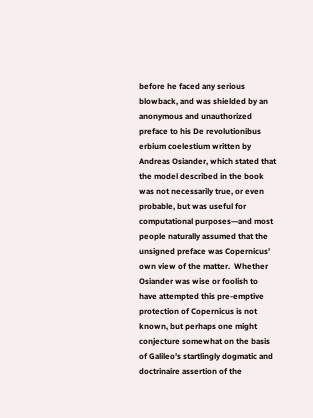before he faced any serious blowback, and was shielded by an anonymous and unauthorized preface to his De revolutionibus erbium coelestium written by Andreas Osiander, which stated that the model described in the book was not necessarily true, or even probable, but was useful for computational purposes—and most people naturally assumed that the unsigned preface was Copernicus’ own view of the matter.  Whether Osiander was wise or foolish to have attempted this pre-emptive protection of Copernicus is not known, but perhaps one might conjecture somewhat on the basis of Galileo’s startlingly dogmatic and doctrinaire assertion of the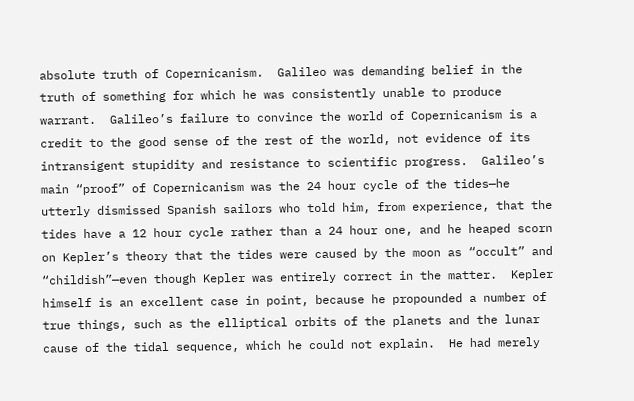absolute truth of Copernicanism.  Galileo was demanding belief in the truth of something for which he was consistently unable to produce warrant.  Galileo’s failure to convince the world of Copernicanism is a credit to the good sense of the rest of the world, not evidence of its intransigent stupidity and resistance to scientific progress.  Galileo’s main “proof” of Copernicanism was the 24 hour cycle of the tides—he utterly dismissed Spanish sailors who told him, from experience, that the tides have a 12 hour cycle rather than a 24 hour one, and he heaped scorn on Kepler’s theory that the tides were caused by the moon as “occult” and “childish”—even though Kepler was entirely correct in the matter.  Kepler himself is an excellent case in point, because he propounded a number of true things, such as the elliptical orbits of the planets and the lunar cause of the tidal sequence, which he could not explain.  He had merely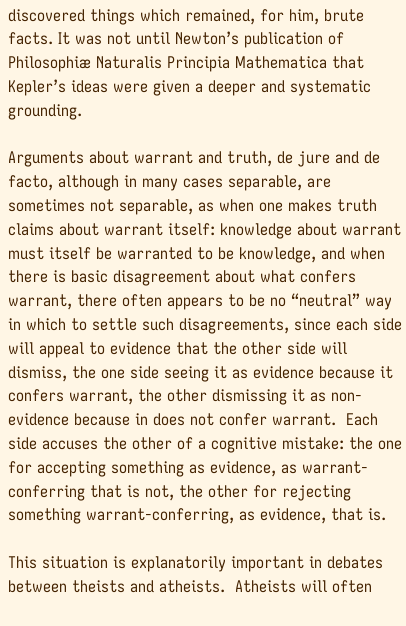discovered things which remained, for him, brute facts. It was not until Newton’s publication of Philosophiæ Naturalis Principia Mathematica that Kepler’s ideas were given a deeper and systematic grounding.

Arguments about warrant and truth, de jure and de facto, although in many cases separable, are sometimes not separable, as when one makes truth claims about warrant itself: knowledge about warrant must itself be warranted to be knowledge, and when there is basic disagreement about what confers warrant, there often appears to be no “neutral” way in which to settle such disagreements, since each side will appeal to evidence that the other side will dismiss, the one side seeing it as evidence because it confers warrant, the other dismissing it as non-evidence because in does not confer warrant.  Each side accuses the other of a cognitive mistake: the one for accepting something as evidence, as warrant-conferring that is not, the other for rejecting something warrant-conferring, as evidence, that is.

This situation is explanatorily important in debates between theists and atheists.  Atheists will often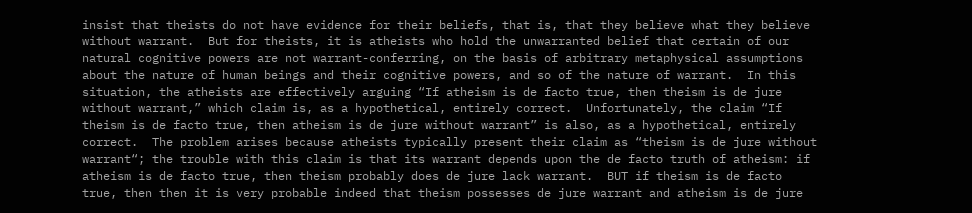insist that theists do not have evidence for their beliefs, that is, that they believe what they believe without warrant.  But for theists, it is atheists who hold the unwarranted belief that certain of our natural cognitive powers are not warrant-conferring, on the basis of arbitrary metaphysical assumptions about the nature of human beings and their cognitive powers, and so of the nature of warrant.  In this situation, the atheists are effectively arguing “If atheism is de facto true, then theism is de jure without warrant,” which claim is, as a hypothetical, entirely correct.  Unfortunately, the claim “If theism is de facto true, then atheism is de jure without warrant” is also, as a hypothetical, entirely correct.  The problem arises because atheists typically present their claim as “theism is de jure without warrant“; the trouble with this claim is that its warrant depends upon the de facto truth of atheism: if atheism is de facto true, then theism probably does de jure lack warrant.  BUT if theism is de facto true, then then it is very probable indeed that theism possesses de jure warrant and atheism is de jure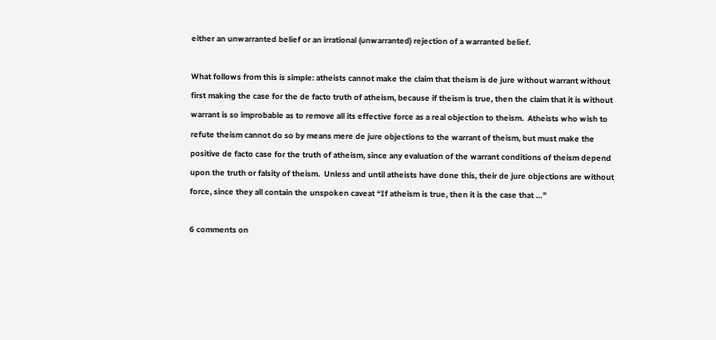either an unwarranted belief or an irrational (unwarranted) rejection of a warranted belief.

What follows from this is simple: atheists cannot make the claim that theism is de jure without warrant without first making the case for the de facto truth of atheism, because if theism is true, then the claim that it is without warrant is so improbable as to remove all its effective force as a real objection to theism.  Atheists who wish to refute theism cannot do so by means mere de jure objections to the warrant of theism, but must make the positive de facto case for the truth of atheism, since any evaluation of the warrant conditions of theism depend upon the truth or falsity of theism.  Unless and until atheists have done this, their de jure objections are without force, since they all contain the unspoken caveat “If atheism is true, then it is the case that …”

6 comments on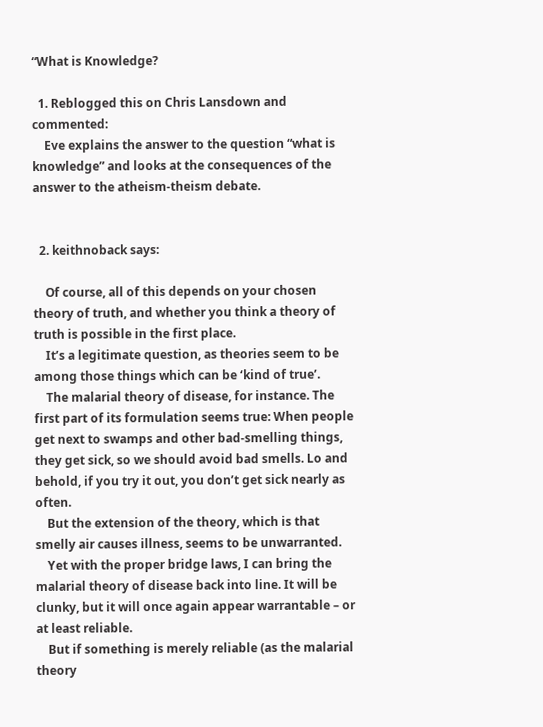“What is Knowledge?

  1. Reblogged this on Chris Lansdown and commented:
    Eve explains the answer to the question “what is knowledge” and looks at the consequences of the answer to the atheism-theism debate.


  2. keithnoback says:

    Of course, all of this depends on your chosen theory of truth, and whether you think a theory of truth is possible in the first place.
    It’s a legitimate question, as theories seem to be among those things which can be ‘kind of true’.
    The malarial theory of disease, for instance. The first part of its formulation seems true: When people get next to swamps and other bad-smelling things, they get sick, so we should avoid bad smells. Lo and behold, if you try it out, you don’t get sick nearly as often.
    But the extension of the theory, which is that smelly air causes illness, seems to be unwarranted.
    Yet with the proper bridge laws, I can bring the malarial theory of disease back into line. It will be clunky, but it will once again appear warrantable – or at least reliable.
    But if something is merely reliable (as the malarial theory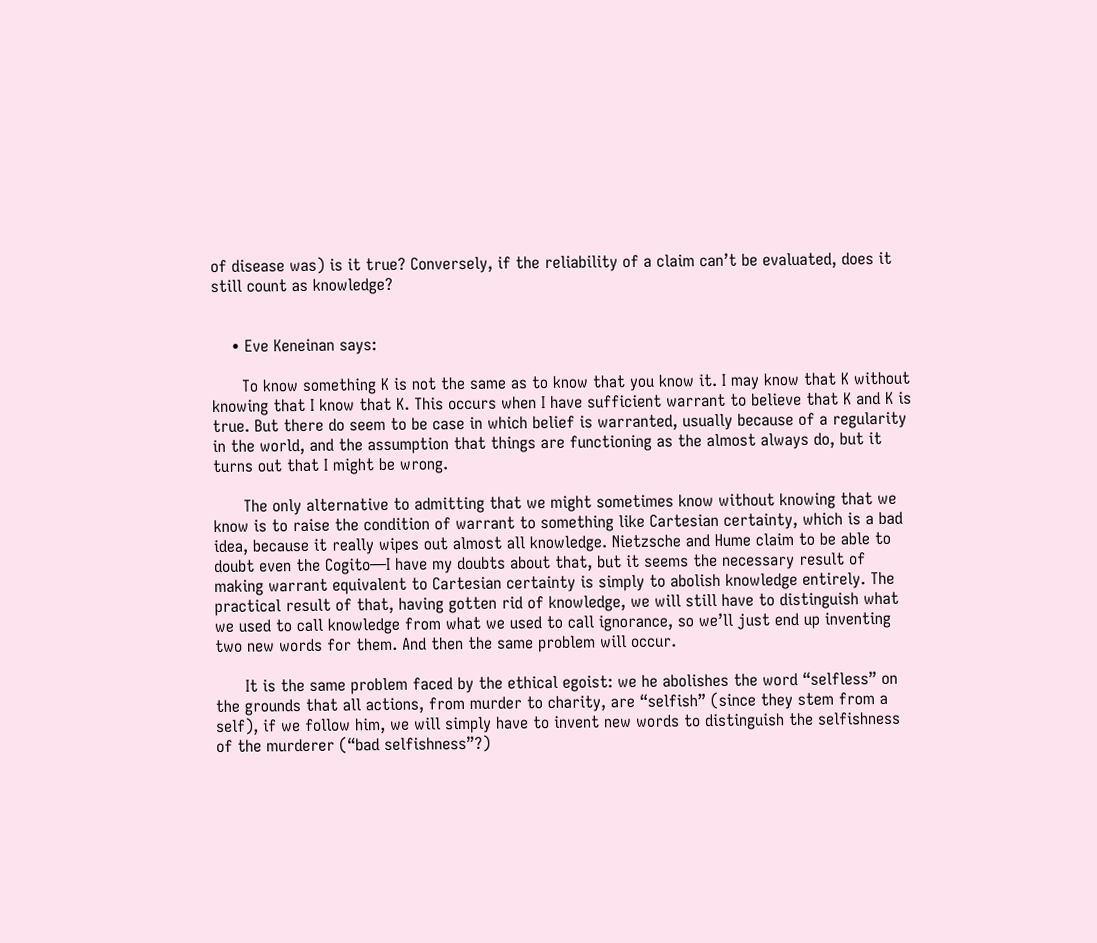of disease was) is it true? Conversely, if the reliability of a claim can’t be evaluated, does it still count as knowledge?


    • Eve Keneinan says:

      To know something K is not the same as to know that you know it. I may know that K without knowing that I know that K. This occurs when I have sufficient warrant to believe that K and K is true. But there do seem to be case in which belief is warranted, usually because of a regularity in the world, and the assumption that things are functioning as the almost always do, but it turns out that I might be wrong.

      The only alternative to admitting that we might sometimes know without knowing that we know is to raise the condition of warrant to something like Cartesian certainty, which is a bad idea, because it really wipes out almost all knowledge. Nietzsche and Hume claim to be able to doubt even the Cogito—I have my doubts about that, but it seems the necessary result of making warrant equivalent to Cartesian certainty is simply to abolish knowledge entirely. The practical result of that, having gotten rid of knowledge, we will still have to distinguish what we used to call knowledge from what we used to call ignorance, so we’ll just end up inventing two new words for them. And then the same problem will occur.

      It is the same problem faced by the ethical egoist: we he abolishes the word “selfless” on the grounds that all actions, from murder to charity, are “selfish” (since they stem from a self), if we follow him, we will simply have to invent new words to distinguish the selfishness of the murderer (“bad selfishness”?)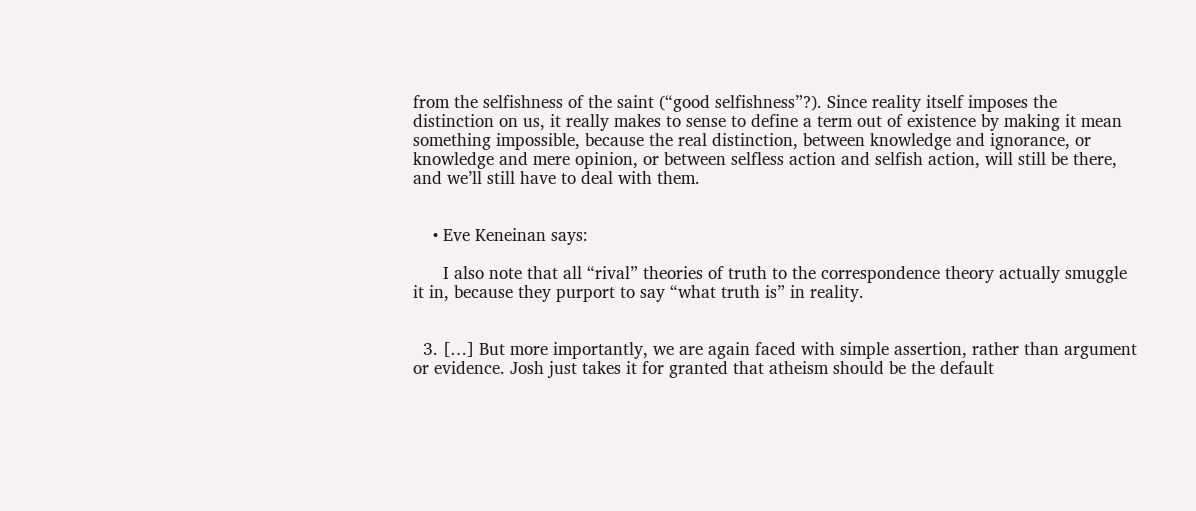from the selfishness of the saint (“good selfishness”?). Since reality itself imposes the distinction on us, it really makes to sense to define a term out of existence by making it mean something impossible, because the real distinction, between knowledge and ignorance, or knowledge and mere opinion, or between selfless action and selfish action, will still be there, and we’ll still have to deal with them.


    • Eve Keneinan says:

      I also note that all “rival” theories of truth to the correspondence theory actually smuggle it in, because they purport to say “what truth is” in reality.


  3. […] But more importantly, we are again faced with simple assertion, rather than argument or evidence. Josh just takes it for granted that atheism should be the default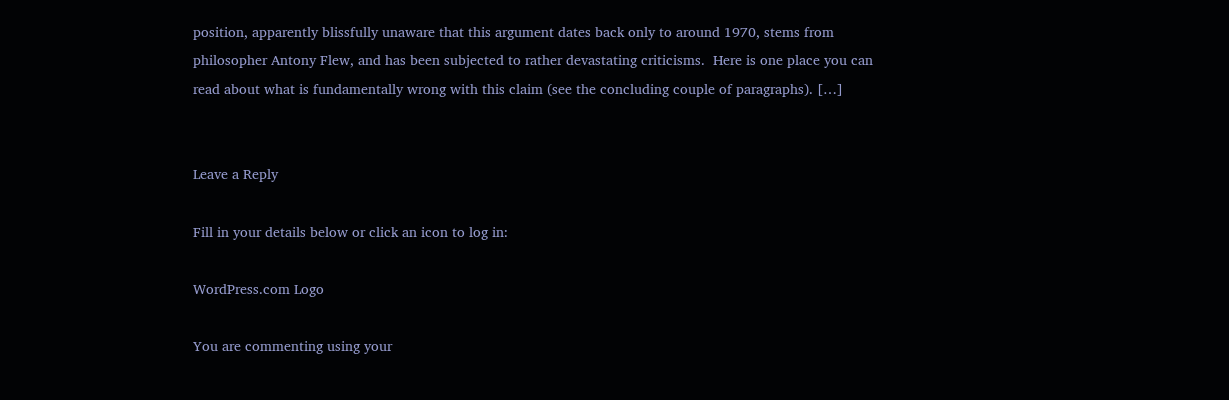position, apparently blissfully unaware that this argument dates back only to around 1970, stems from philosopher Antony Flew, and has been subjected to rather devastating criticisms.  Here is one place you can read about what is fundamentally wrong with this claim (see the concluding couple of paragraphs). […]


Leave a Reply

Fill in your details below or click an icon to log in:

WordPress.com Logo

You are commenting using your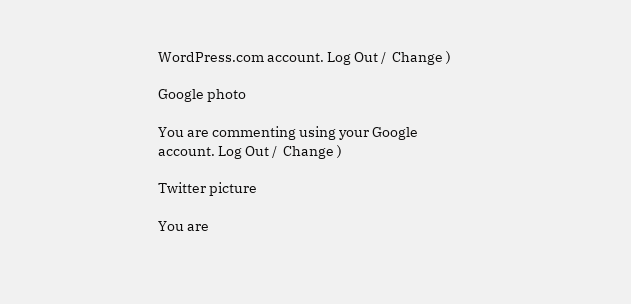WordPress.com account. Log Out /  Change )

Google photo

You are commenting using your Google account. Log Out /  Change )

Twitter picture

You are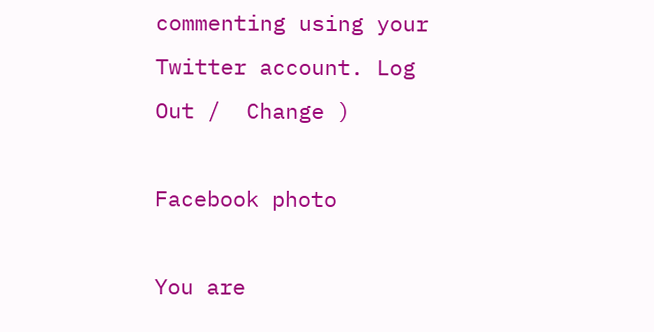commenting using your Twitter account. Log Out /  Change )

Facebook photo

You are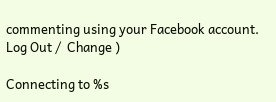commenting using your Facebook account. Log Out /  Change )

Connecting to %s